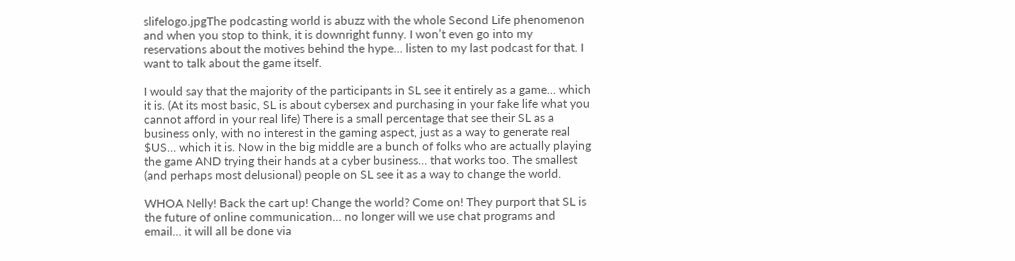slifelogo.jpgThe podcasting world is abuzz with the whole Second Life phenomenon and when you stop to think, it is downright funny. I won’t even go into my reservations about the motives behind the hype… listen to my last podcast for that. I want to talk about the game itself.

I would say that the majority of the participants in SL see it entirely as a game… which it is. (At its most basic, SL is about cybersex and purchasing in your fake life what you cannot afford in your real life) There is a small percentage that see their SL as a business only, with no interest in the gaming aspect, just as a way to generate real $US… which it is. Now in the big middle are a bunch of folks who are actually playing the game AND trying their hands at a cyber business… that works too. The smallest (and perhaps most delusional) people on SL see it as a way to change the world.

WHOA Nelly! Back the cart up! Change the world? Come on! They purport that SL is the future of online communication… no longer will we use chat programs and email… it will all be done via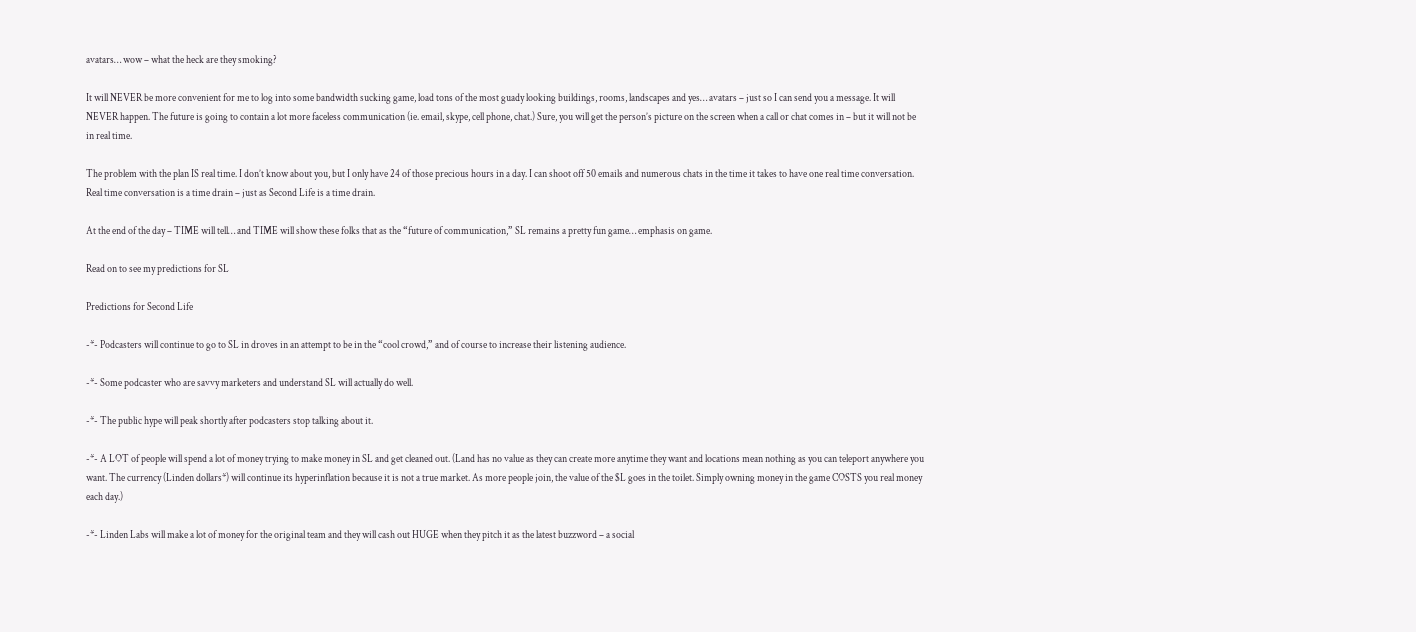avatars… wow – what the heck are they smoking?

It will NEVER be more convenient for me to log into some bandwidth sucking game, load tons of the most guady looking buildings, rooms, landscapes and yes… avatars – just so I can send you a message. It will NEVER happen. The future is going to contain a lot more faceless communication (ie. email, skype, cell phone, chat.) Sure, you will get the person’s picture on the screen when a call or chat comes in – but it will not be in real time.

The problem with the plan IS real time. I don’t know about you, but I only have 24 of those precious hours in a day. I can shoot off 50 emails and numerous chats in the time it takes to have one real time conversation. Real time conversation is a time drain – just as Second Life is a time drain.

At the end of the day – TIME will tell… and TIME will show these folks that as the “future of communication,” SL remains a pretty fun game… emphasis on game.

Read on to see my predictions for SL

Predictions for Second Life

-*- Podcasters will continue to go to SL in droves in an attempt to be in the “cool crowd,” and of course to increase their listening audience.

-*- Some podcaster who are savvy marketers and understand SL will actually do well.

-*- The public hype will peak shortly after podcasters stop talking about it.

-*- A LOT of people will spend a lot of money trying to make money in SL and get cleaned out. (Land has no value as they can create more anytime they want and locations mean nothing as you can teleport anywhere you want. The currency (Linden dollars*) will continue its hyperinflation because it is not a true market. As more people join, the value of the $L goes in the toilet. Simply owning money in the game COSTS you real money each day.)

-*- Linden Labs will make a lot of money for the original team and they will cash out HUGE when they pitch it as the latest buzzword – a social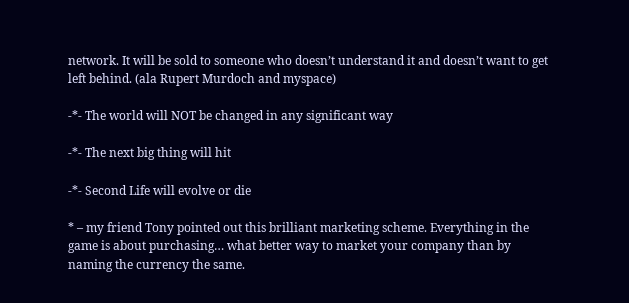network. It will be sold to someone who doesn’t understand it and doesn’t want to get left behind. (ala Rupert Murdoch and myspace)

-*- The world will NOT be changed in any significant way

-*- The next big thing will hit

-*- Second Life will evolve or die

* – my friend Tony pointed out this brilliant marketing scheme. Everything in the game is about purchasing… what better way to market your company than by naming the currency the same.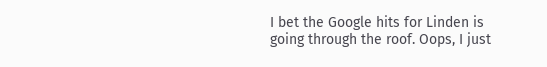I bet the Google hits for Linden is going through the roof. Oops, I just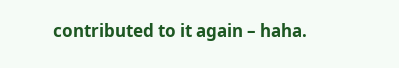contributed to it again – haha.